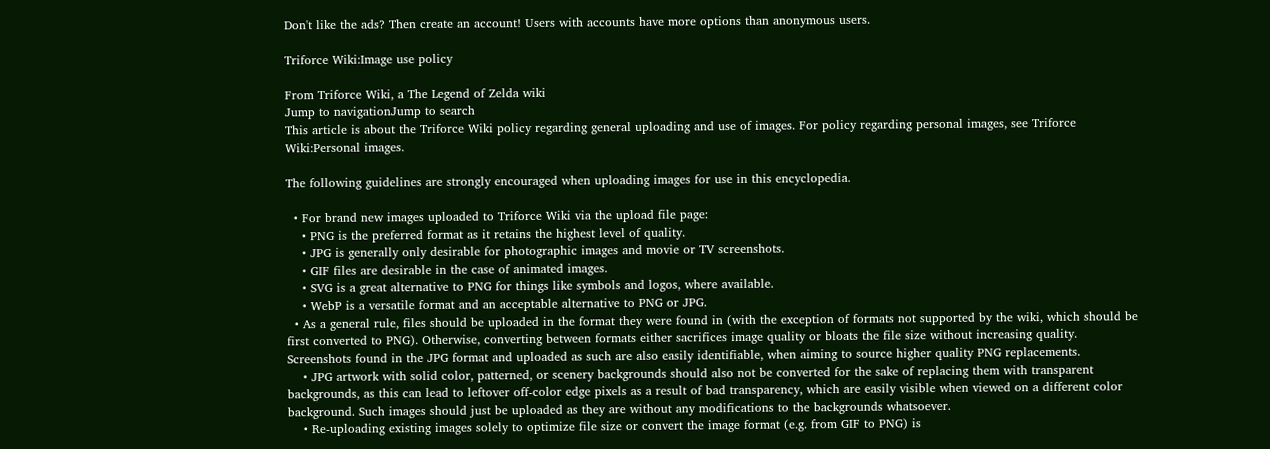Don't like the ads? Then create an account! Users with accounts have more options than anonymous users.

Triforce Wiki:Image use policy

From Triforce Wiki, a The Legend of Zelda wiki
Jump to navigationJump to search
This article is about the Triforce Wiki policy regarding general uploading and use of images. For policy regarding personal images, see Triforce Wiki:Personal images.

The following guidelines are strongly encouraged when uploading images for use in this encyclopedia.

  • For brand new images uploaded to Triforce Wiki via the upload file page:
    • PNG is the preferred format as it retains the highest level of quality.
    • JPG is generally only desirable for photographic images and movie or TV screenshots.
    • GIF files are desirable in the case of animated images.
    • SVG is a great alternative to PNG for things like symbols and logos, where available.
    • WebP is a versatile format and an acceptable alternative to PNG or JPG.
  • As a general rule, files should be uploaded in the format they were found in (with the exception of formats not supported by the wiki, which should be first converted to PNG). Otherwise, converting between formats either sacrifices image quality or bloats the file size without increasing quality. Screenshots found in the JPG format and uploaded as such are also easily identifiable, when aiming to source higher quality PNG replacements.
    • JPG artwork with solid color, patterned, or scenery backgrounds should also not be converted for the sake of replacing them with transparent backgrounds, as this can lead to leftover off-color edge pixels as a result of bad transparency, which are easily visible when viewed on a different color background. Such images should just be uploaded as they are without any modifications to the backgrounds whatsoever.
    • Re-uploading existing images solely to optimize file size or convert the image format (e.g. from GIF to PNG) is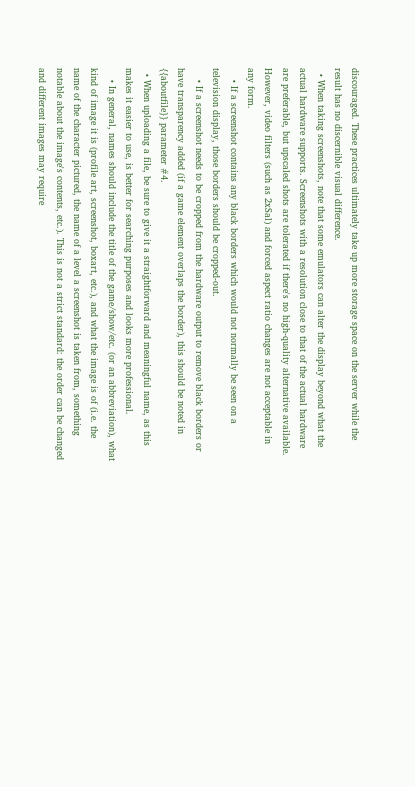discouraged. These practices ultimately take up more storage space on the server while the result has no discernible visual difference.
  • When taking screenshots, note that some emulators can alter the display beyond what the actual hardware supports. Screenshots with a resolution close to that of the actual hardware are preferable, but upscaled shots are tolerated if there's no high-quality alternative available. However, video filters (such as 2xSal) and forced aspect ratio changes are not acceptable in any form.
    • If a screenshot contains any black borders which would not normally be seen on a television display, those borders should be cropped-out.
    • If a screenshot needs to be cropped from the hardware output to remove black borders or have transparency added (if a game element overlaps the border), this should be noted in {{aboutfile}} parameter #4.
  • When uploading a file, be sure to give it a straightforward and meaningful name, as this makes it easier to use, is better for searching purposes and looks more professional.
    • In general, names should include the title of the game/show/etc. (or an abbreviation), what kind of image it is (profile art, screenshot, boxart, etc.), and what the image is of (i.e. the name of the character pictured, the name of a level a screenshot is taken from, something notable about the image's contents, etc.). This is not a strict standard: the order can be changed and different images may require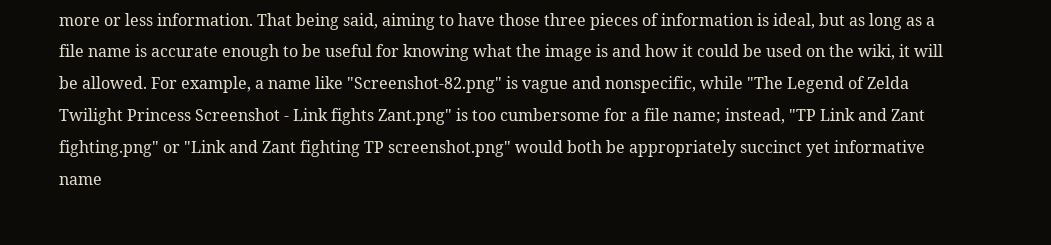more or less information. That being said, aiming to have those three pieces of information is ideal, but as long as a file name is accurate enough to be useful for knowing what the image is and how it could be used on the wiki, it will be allowed. For example, a name like "Screenshot-82.png" is vague and nonspecific, while "The Legend of Zelda Twilight Princess Screenshot - Link fights Zant.png" is too cumbersome for a file name; instead, "TP Link and Zant fighting.png" or "Link and Zant fighting TP screenshot.png" would both be appropriately succinct yet informative name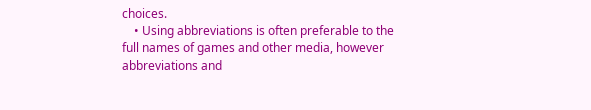choices.
    • Using abbreviations is often preferable to the full names of games and other media, however abbreviations and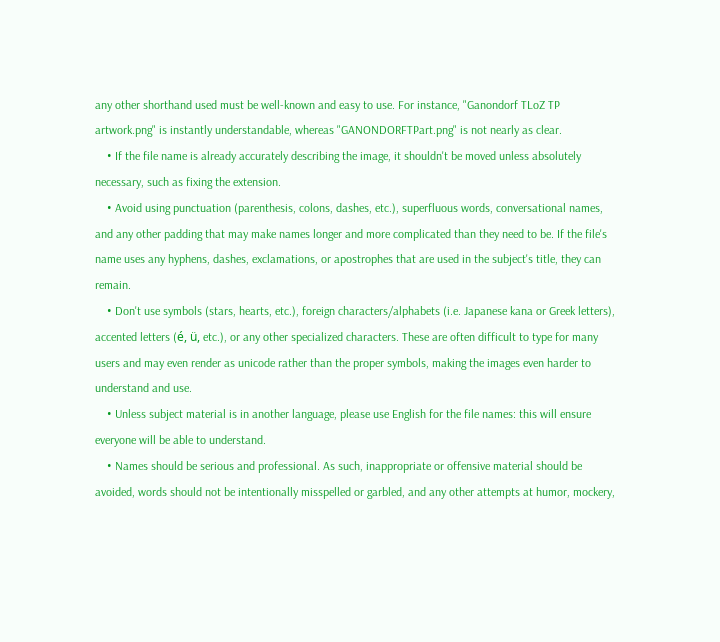any other shorthand used must be well-known and easy to use. For instance, "Ganondorf TLoZ TP artwork.png" is instantly understandable, whereas "GANONDORFTPart.png" is not nearly as clear.
    • If the file name is already accurately describing the image, it shouldn't be moved unless absolutely necessary, such as fixing the extension.
    • Avoid using punctuation (parenthesis, colons, dashes, etc.), superfluous words, conversational names, and any other padding that may make names longer and more complicated than they need to be. If the file's name uses any hyphens, dashes, exclamations, or apostrophes that are used in the subject's title, they can remain.
    • Don't use symbols (stars, hearts, etc.), foreign characters/alphabets (i.e. Japanese kana or Greek letters), accented letters (é, ü, etc.), or any other specialized characters. These are often difficult to type for many users and may even render as unicode rather than the proper symbols, making the images even harder to understand and use.
    • Unless subject material is in another language, please use English for the file names: this will ensure everyone will be able to understand.
    • Names should be serious and professional. As such, inappropriate or offensive material should be avoided, words should not be intentionally misspelled or garbled, and any other attempts at humor, mockery,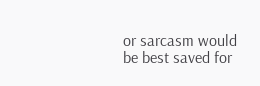or sarcasm would be best saved for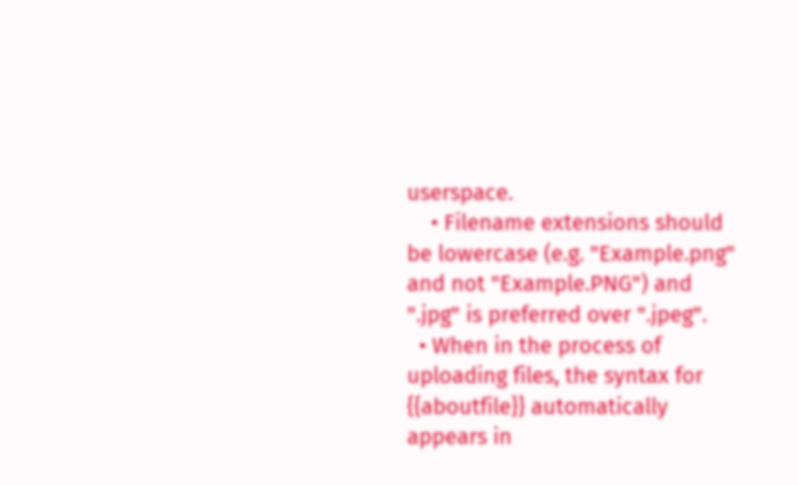userspace.
    • Filename extensions should be lowercase (e.g. "Example.png" and not "Example.PNG") and ".jpg" is preferred over ".jpeg".
  • When in the process of uploading files, the syntax for {{aboutfile}} automatically appears in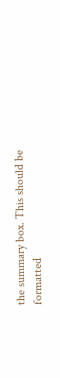the summary box. This should be formatted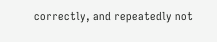correctly, and repeatedly not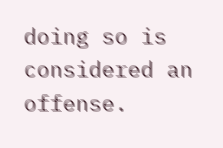doing so is considered an offense.